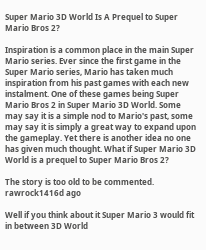Super Mario 3D World Is A Prequel to Super Mario Bros 2?

Inspiration is a common place in the main Super Mario series. Ever since the first game in the Super Mario series, Mario has taken much inspiration from his past games with each new instalment. One of these games being Super Mario Bros 2 in Super Mario 3D World. Some may say it is a simple nod to Mario's past, some may say it is simply a great way to expand upon the gameplay. Yet there is another idea no one has given much thought. What if Super Mario 3D World is a prequel to Super Mario Bros 2?

The story is too old to be commented.
rawrock1416d ago

Well if you think about it Super Mario 3 would fit in between 3D World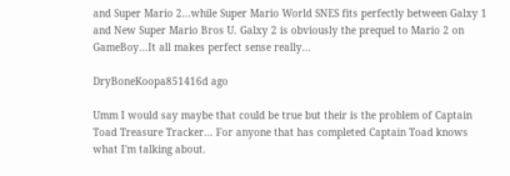and Super Mario 2...while Super Mario World SNES fits perfectly between Galxy 1 and New Super Mario Bros U. Galxy 2 is obviously the prequel to Mario 2 on GameBoy...It all makes perfect sense really...

DryBoneKoopa851416d ago

Umm I would say maybe that could be true but their is the problem of Captain Toad Treasure Tracker... For anyone that has completed Captain Toad knows what I'm talking about.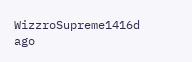WizzroSupreme1416d ago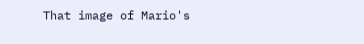That image of Mario's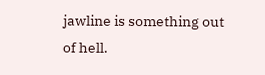jawline is something out of hell.